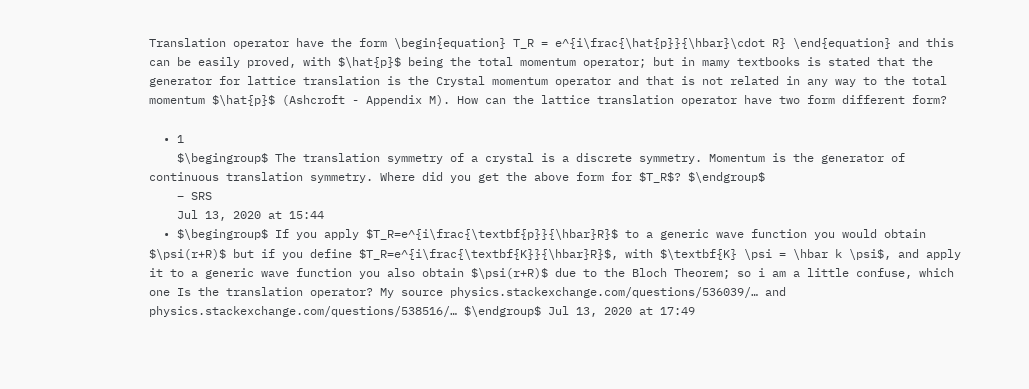Translation operator have the form \begin{equation} T_R = e^{i\frac{\hat{p}}{\hbar}\cdot R} \end{equation} and this can be easily proved, with $\hat{p}$ being the total momentum operator; but in mamy textbooks is stated that the generator for lattice translation is the Crystal momentum operator and that is not related in any way to the total momentum $\hat{p}$ (Ashcroft - Appendix M). How can the lattice translation operator have two form different form?

  • 1
    $\begingroup$ The translation symmetry of a crystal is a discrete symmetry. Momentum is the generator of continuous translation symmetry. Where did you get the above form for $T_R$? $\endgroup$
    – SRS
    Jul 13, 2020 at 15:44
  • $\begingroup$ If you apply $T_R=e^{i\frac{\textbf{p}}{\hbar}R}$ to a generic wave function you would obtain $\psi(r+R)$ but if you define $T_R=e^{i\frac{\textbf{K}}{\hbar}R}$, with $\textbf{K} \psi = \hbar k \psi$, and apply it to a generic wave function you also obtain $\psi(r+R)$ due to the Bloch Theorem; so i am a little confuse, which one Is the translation operator? My source physics.stackexchange.com/questions/536039/… and physics.stackexchange.com/questions/538516/… $\endgroup$ Jul 13, 2020 at 17:49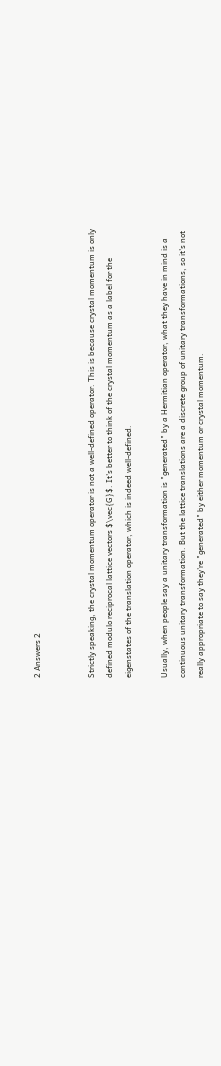2 Answers 2


Strictly speaking, the crystal momentum operator is not a well-defined operator. This is because crystal momentum is only defined modulo reciprocal lattice vectors $\vec{G}$. It's better to think of the crystal momentum as a label for the eigenstates of the translation operator, which is indeed well-defined.

Usually, when people say a unitary transformation is "generated" by a Hermitian operator, what they have in mind is a continuous unitary transformation. But the lattice translations are a discrete group of unitary transformations, so it's not really appropriate to say they're "generated" by either momentum or crystal momentum.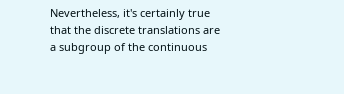Nevertheless, it's certainly true that the discrete translations are a subgroup of the continuous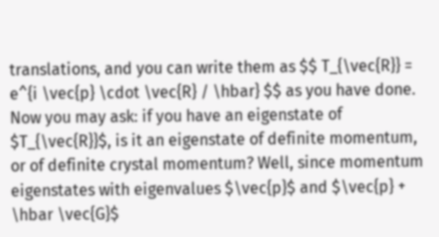translations, and you can write them as $$ T_{\vec{R}} = e^{i \vec{p} \cdot \vec{R} / \hbar} $$ as you have done. Now you may ask: if you have an eigenstate of $T_{\vec{R}}$, is it an eigenstate of definite momentum, or of definite crystal momentum? Well, since momentum eigenstates with eigenvalues $\vec{p}$ and $\vec{p} + \hbar \vec{G}$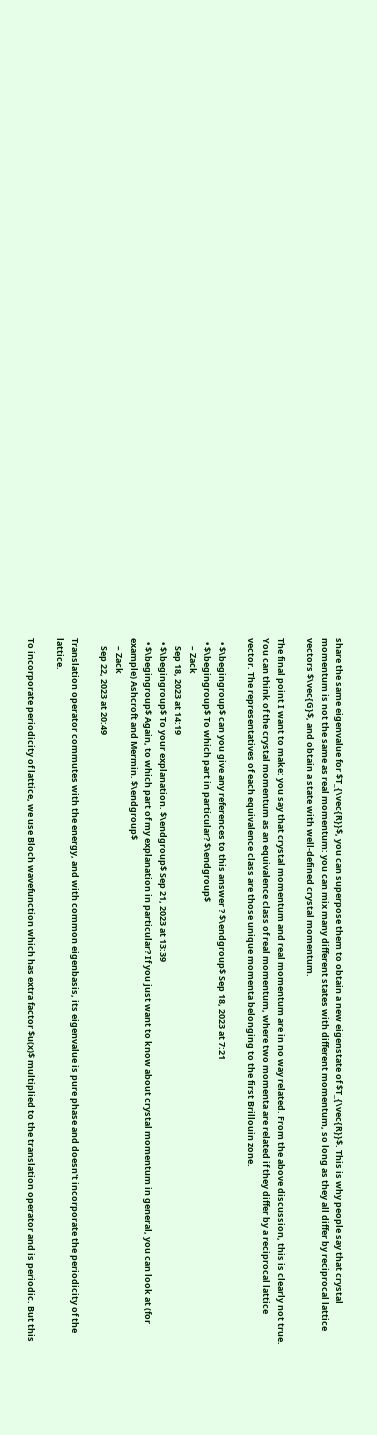share the same eigenvalue for $T_{\vec{R}}$, you can superpose them to obtain a new eigenstate of $T_{\vec{R}}$. This is why people say that crystal momentum is not the same as real momentum: you can mix many different states with different momentum, so long as they all differ by reciprocal lattice vectors $\vec{G}$, and obtain a state with well-defined crystal momentum.

The final point I want to make: you say that crystal momentum and real momentum are in no way related. From the above discussion, this is clearly not true. You can think of the crystal momentum as an equivalence class of real momentum, where two momenta are related if they differ by a reciprocal lattice vector. The representatives of each equivalence class are those unique momenta belonging to the first Brillouin zone.

  • $\begingroup$ can you give any references to this answer ? $\endgroup$ Sep 18, 2023 at 7:21
  • $\begingroup$ To which part in particular? $\endgroup$
    – Zack
    Sep 18, 2023 at 14:19
  • $\begingroup$ To your explanation. $\endgroup$ Sep 21, 2023 at 13:39
  • $\begingroup$ Again, to which part of my explanation in particular? If you just want to know about crystal momentum in general, you can look at (for example) Ashcroft and Mermin. $\endgroup$
    – Zack
    Sep 22, 2023 at 20:49

Translation operator commutes with the energy, and with common eigenbasis, its eigenvalue is pure phase and doesn't incorporate the periodicity of the lattice.

To incorporate periodicity of lattice, we use Bloch wavefunction which has extra factor $u(x)$ multiplied to the translation operator and is periodic. But this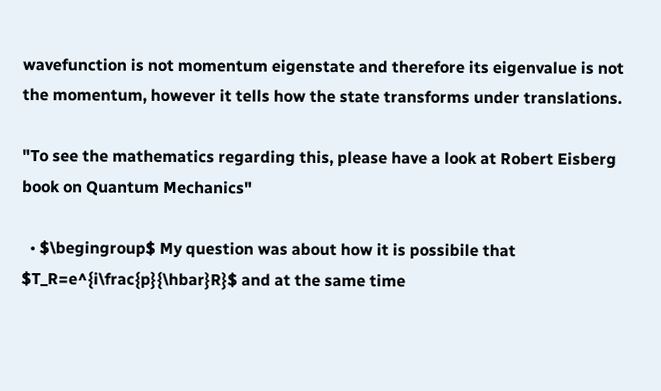wavefunction is not momentum eigenstate and therefore its eigenvalue is not the momentum, however it tells how the state transforms under translations.

"To see the mathematics regarding this, please have a look at Robert Eisberg book on Quantum Mechanics"

  • $\begingroup$ My question was about how it is possibile that $T_R=e^{i\frac{p}{\hbar}R}$ and at the same time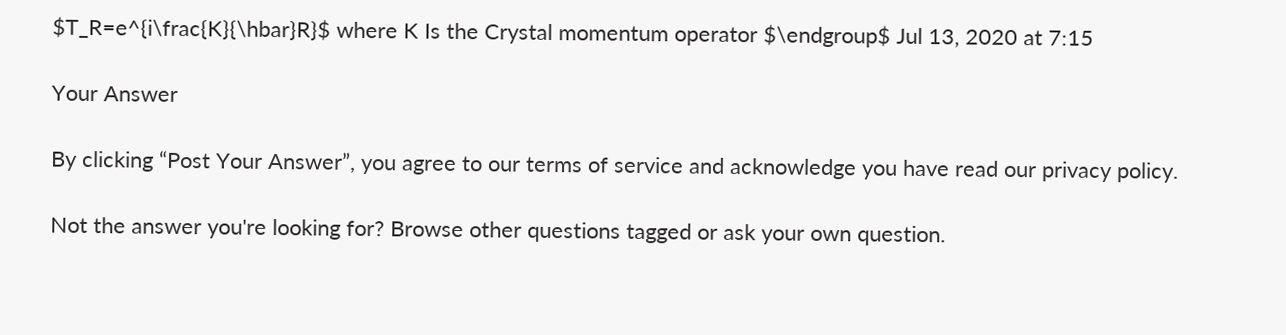$T_R=e^{i\frac{K}{\hbar}R}$ where K Is the Crystal momentum operator $\endgroup$ Jul 13, 2020 at 7:15

Your Answer

By clicking “Post Your Answer”, you agree to our terms of service and acknowledge you have read our privacy policy.

Not the answer you're looking for? Browse other questions tagged or ask your own question.